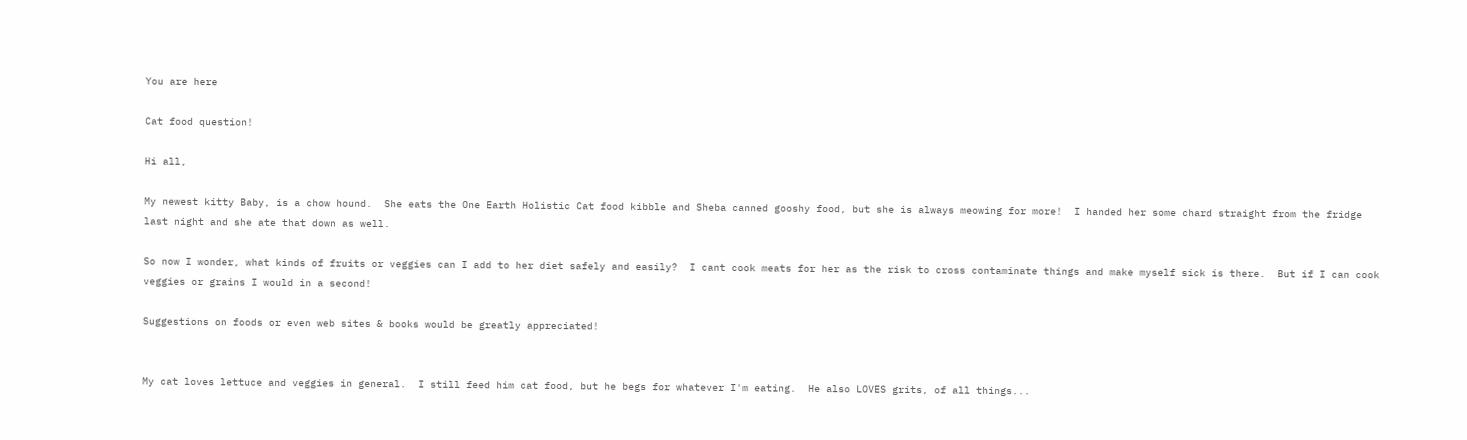You are here

Cat food question!

Hi all,

My newest kitty Baby, is a chow hound.  She eats the One Earth Holistic Cat food kibble and Sheba canned gooshy food, but she is always meowing for more!  I handed her some chard straight from the fridge last night and she ate that down as well.

So now I wonder, what kinds of fruits or veggies can I add to her diet safely and easily?  I cant cook meats for her as the risk to cross contaminate things and make myself sick is there.  But if I can cook veggies or grains I would in a second!

Suggestions on foods or even web sites & books would be greatly appreciated!


My cat loves lettuce and veggies in general.  I still feed him cat food, but he begs for whatever I'm eating.  He also LOVES grits, of all things...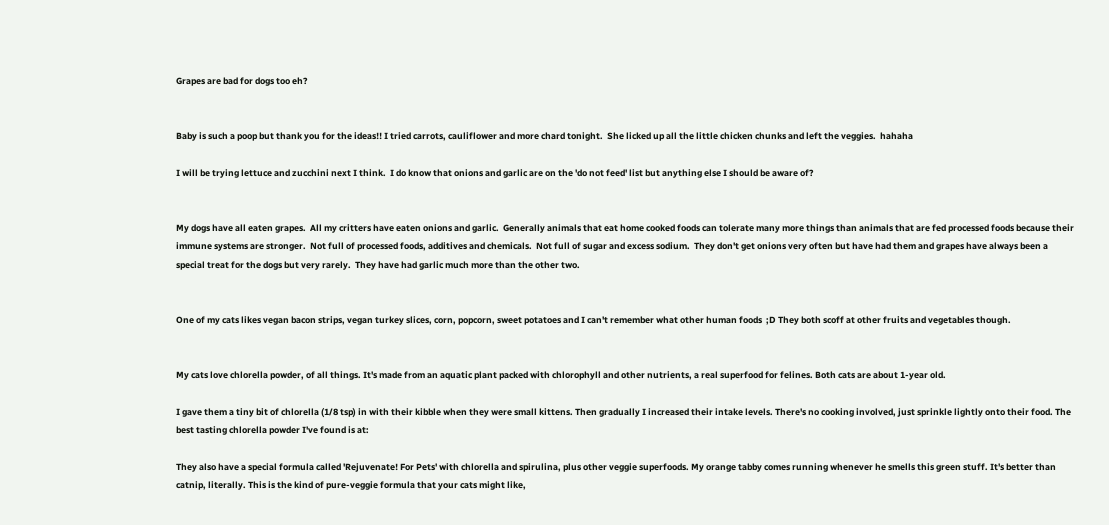Grapes are bad for dogs too eh?


Baby is such a poop but thank you for the ideas!! I tried carrots, cauliflower and more chard tonight.  She licked up all the little chicken chunks and left the veggies.  hahaha

I will be trying lettuce and zucchini next I think.  I do know that onions and garlic are on the 'do not feed' list but anything else I should be aware of?


My dogs have all eaten grapes.  All my critters have eaten onions and garlic.  Generally animals that eat home cooked foods can tolerate many more things than animals that are fed processed foods because their immune systems are stronger.  Not full of processed foods, additives and chemicals.  Not full of sugar and excess sodium.  They don't get onions very often but have had them and grapes have always been a special treat for the dogs but very rarely.  They have had garlic much more than the other two.


One of my cats likes vegan bacon strips, vegan turkey slices, corn, popcorn, sweet potatoes and I can't remember what other human foods  ;D They both scoff at other fruits and vegetables though.


My cats love chlorella powder, of all things. It's made from an aquatic plant packed with chlorophyll and other nutrients, a real superfood for felines. Both cats are about 1-year old.

I gave them a tiny bit of chlorella (1/8 tsp) in with their kibble when they were small kittens. Then gradually I increased their intake levels. There's no cooking involved, just sprinkle lightly onto their food. The best tasting chlorella powder I've found is at:

They also have a special formula called 'Rejuvenate! For Pets' with chlorella and spirulina, plus other veggie superfoods. My orange tabby comes running whenever he smells this green stuff. It's better than catnip, literally. This is the kind of pure-veggie formula that your cats might like,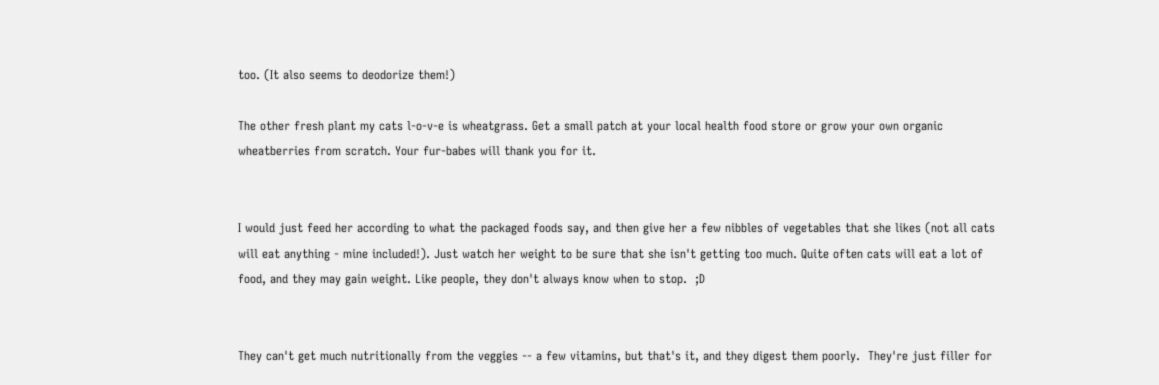too. (It also seems to deodorize them!)

The other fresh plant my cats l-o-v-e is wheatgrass. Get a small patch at your local health food store or grow your own organic wheatberries from scratch. Your fur-babes will thank you for it.


I would just feed her according to what the packaged foods say, and then give her a few nibbles of vegetables that she likes (not all cats will eat anything - mine included!). Just watch her weight to be sure that she isn't getting too much. Quite often cats will eat a lot of food, and they may gain weight. Like people, they don't always know when to stop.  ;D


They can't get much nutritionally from the veggies -- a few vitamins, but that's it, and they digest them poorly.  They're just filler for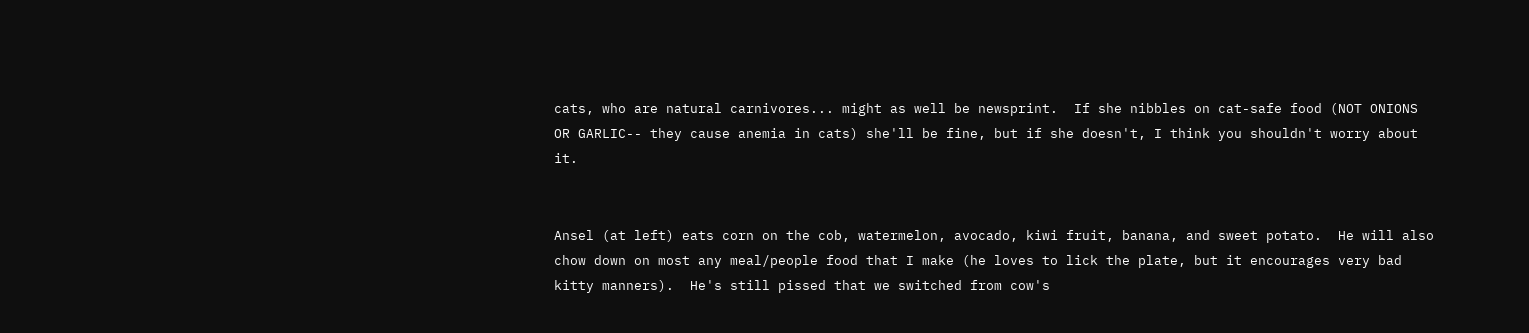cats, who are natural carnivores... might as well be newsprint.  If she nibbles on cat-safe food (NOT ONIONS OR GARLIC-- they cause anemia in cats) she'll be fine, but if she doesn't, I think you shouldn't worry about it.


Ansel (at left) eats corn on the cob, watermelon, avocado, kiwi fruit, banana, and sweet potato.  He will also chow down on most any meal/people food that I make (he loves to lick the plate, but it encourages very bad kitty manners).  He's still pissed that we switched from cow's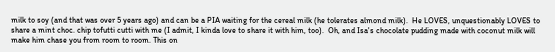milk to soy (and that was over 5 years ago) and can be a PIA waiting for the cereal milk (he tolerates almond milk).  He LOVES, unquestionably LOVES to share a mint choc. chip tofutti cutti with me (I admit, I kinda love to share it with him, too).  Oh, and Isa's chocolate pudding made with coconut milk will make him chase you from room to room. This on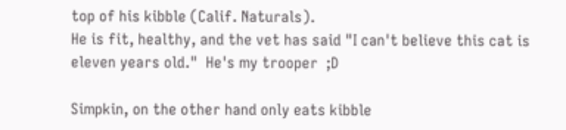top of his kibble (Calif. Naturals).
He is fit, healthy, and the vet has said "I can't believe this cat is eleven years old."  He's my trooper  ;D

Simpkin, on the other hand only eats kibble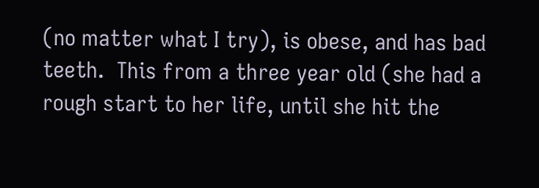(no matter what I try), is obese, and has bad teeth.  This from a three year old (she had a rough start to her life, until she hit the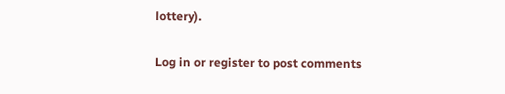lottery).

Log in or register to post comments